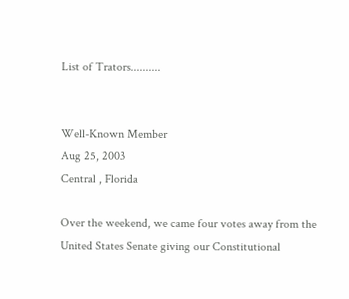List of Trators..........


Well-Known Member
Aug 25, 2003
Central , Florida

Over the weekend, we came four votes away from the United States Senate giving our Constitutional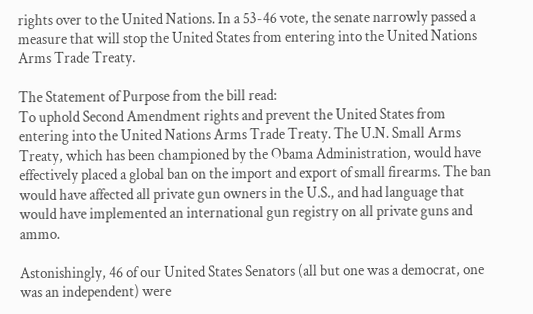rights over to the United Nations. In a 53-46 vote, the senate narrowly passed a measure that will stop the United States from entering into the United Nations Arms Trade Treaty.

The Statement of Purpose from the bill read:
To uphold Second Amendment rights and prevent the United States from entering into the United Nations Arms Trade Treaty. The U.N. Small Arms Treaty, which has been championed by the Obama Administration, would have effectively placed a global ban on the import and export of small firearms. The ban would have affected all private gun owners in the U.S., and had language that would have implemented an international gun registry on all private guns and ammo.

Astonishingly, 46 of our United States Senators (all but one was a democrat, one was an independent) were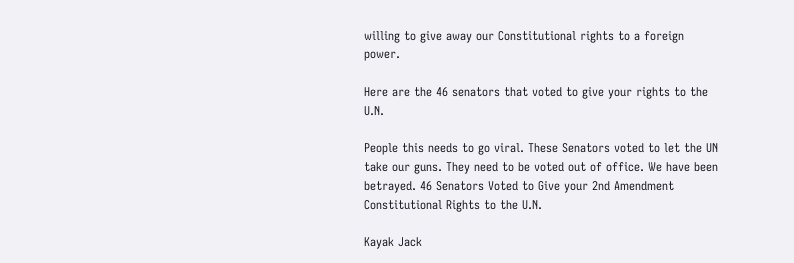willing to give away our Constitutional rights to a foreign power.

Here are the 46 senators that voted to give your rights to the U.N.

People this needs to go viral. These Senators voted to let the UN take our guns. They need to be voted out of office. We have been betrayed. 46 Senators Voted to Give your 2nd Amendment Constitutional Rights to the U.N.

Kayak Jack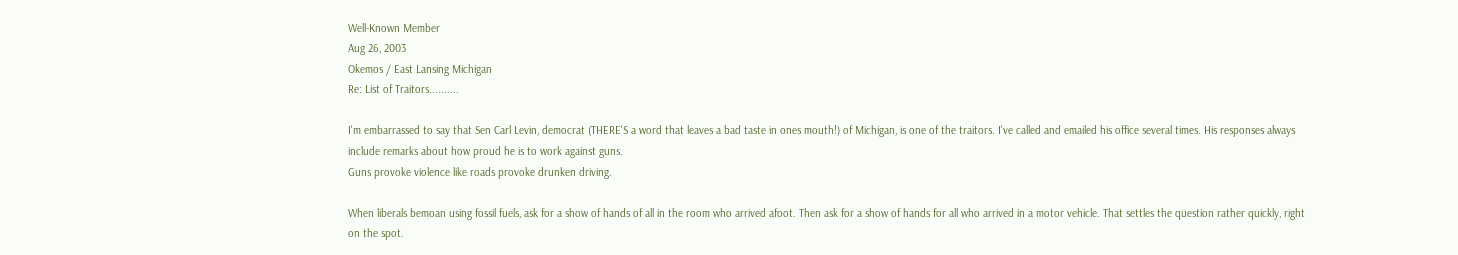Well-Known Member
Aug 26, 2003
Okemos / East Lansing Michigan
Re: List of Traitors..........

I'm embarrassed to say that Sen Carl Levin, democrat (THERE'S a word that leaves a bad taste in ones mouth!) of Michigan, is one of the traitors. I've called and emailed his office several times. His responses always include remarks about how proud he is to work against guns.
Guns provoke violence like roads provoke drunken driving.

When liberals bemoan using fossil fuels, ask for a show of hands of all in the room who arrived afoot. Then ask for a show of hands for all who arrived in a motor vehicle. That settles the question rather quickly, right on the spot.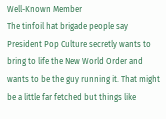Well-Known Member
The tinfoil hat brigade people say President Pop Culture secretly wants to bring to life the New World Order and wants to be the guy running it. That might be a little far fetched but things like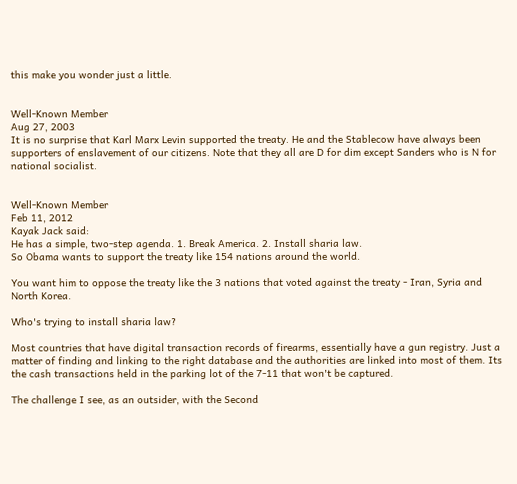this make you wonder just a little.


Well-Known Member
Aug 27, 2003
It is no surprise that Karl Marx Levin supported the treaty. He and the Stablecow have always been supporters of enslavement of our citizens. Note that they all are D for dim except Sanders who is N for national socialist.


Well-Known Member
Feb 11, 2012
Kayak Jack said:
He has a simple, two-step agenda. 1. Break America. 2. Install sharia law.
So Obama wants to support the treaty like 154 nations around the world.

You want him to oppose the treaty like the 3 nations that voted against the treaty - Iran, Syria and North Korea.

Who's trying to install sharia law?

Most countries that have digital transaction records of firearms, essentially have a gun registry. Just a matter of finding and linking to the right database and the authorities are linked into most of them. Its the cash transactions held in the parking lot of the 7-11 that won't be captured.

The challenge I see, as an outsider, with the Second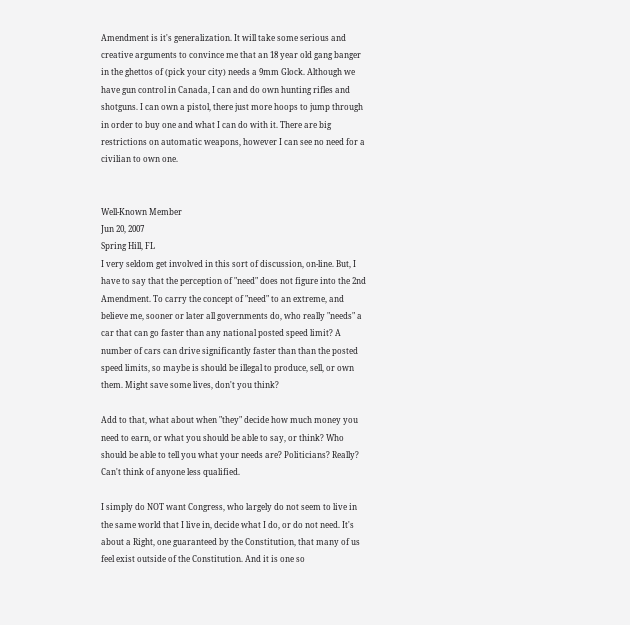Amendment is it's generalization. It will take some serious and creative arguments to convince me that an 18 year old gang banger in the ghettos of (pick your city) needs a 9mm Glock. Although we have gun control in Canada, I can and do own hunting rifles and shotguns. I can own a pistol, there just more hoops to jump through in order to buy one and what I can do with it. There are big restrictions on automatic weapons, however I can see no need for a civilian to own one.


Well-Known Member
Jun 20, 2007
Spring Hill, FL
I very seldom get involved in this sort of discussion, on-line. But, I have to say that the perception of "need" does not figure into the 2nd Amendment. To carry the concept of "need" to an extreme, and believe me, sooner or later all governments do, who really "needs" a car that can go faster than any national posted speed limit? A number of cars can drive significantly faster than than the posted speed limits, so maybe is should be illegal to produce, sell, or own them. Might save some lives, don't you think?

Add to that, what about when "they" decide how much money you need to earn, or what you should be able to say, or think? Who should be able to tell you what your needs are? Politicians? Really? Can't think of anyone less qualified.

I simply do NOT want Congress, who largely do not seem to live in the same world that I live in, decide what I do, or do not need. It's about a Right, one guaranteed by the Constitution, that many of us feel exist outside of the Constitution. And it is one so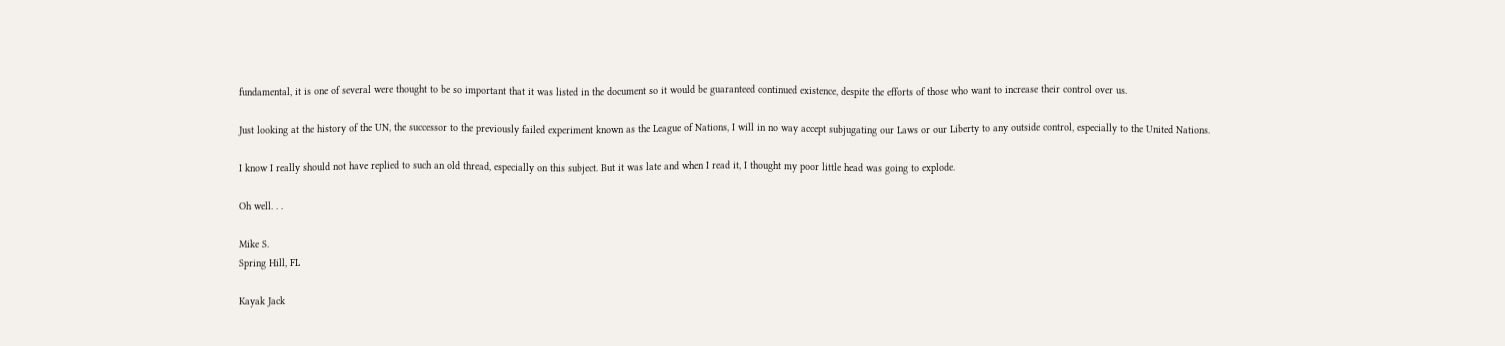fundamental, it is one of several were thought to be so important that it was listed in the document so it would be guaranteed continued existence, despite the efforts of those who want to increase their control over us.

Just looking at the history of the UN, the successor to the previously failed experiment known as the League of Nations, I will in no way accept subjugating our Laws or our Liberty to any outside control, especially to the United Nations.

I know I really should not have replied to such an old thread, especially on this subject. But it was late and when I read it, I thought my poor little head was going to explode.

Oh well. . .

Mike S.
Spring Hill, FL

Kayak Jack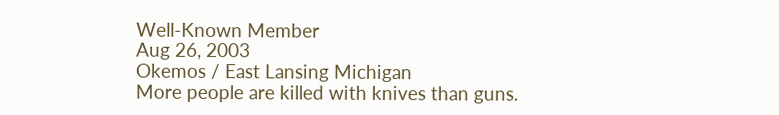Well-Known Member
Aug 26, 2003
Okemos / East Lansing Michigan
More people are killed with knives than guns.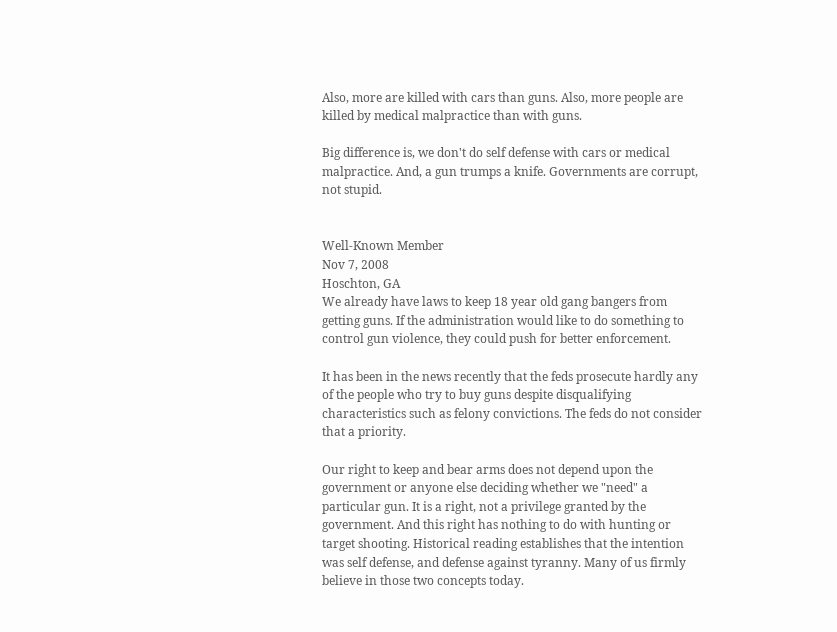Also, more are killed with cars than guns. Also, more people are killed by medical malpractice than with guns.

Big difference is, we don't do self defense with cars or medical malpractice. And, a gun trumps a knife. Governments are corrupt, not stupid.


Well-Known Member
Nov 7, 2008
Hoschton, GA
We already have laws to keep 18 year old gang bangers from getting guns. If the administration would like to do something to control gun violence, they could push for better enforcement.

It has been in the news recently that the feds prosecute hardly any of the people who try to buy guns despite disqualifying characteristics such as felony convictions. The feds do not consider that a priority.

Our right to keep and bear arms does not depend upon the government or anyone else deciding whether we "need" a particular gun. It is a right, not a privilege granted by the government. And this right has nothing to do with hunting or target shooting. Historical reading establishes that the intention was self defense, and defense against tyranny. Many of us firmly believe in those two concepts today.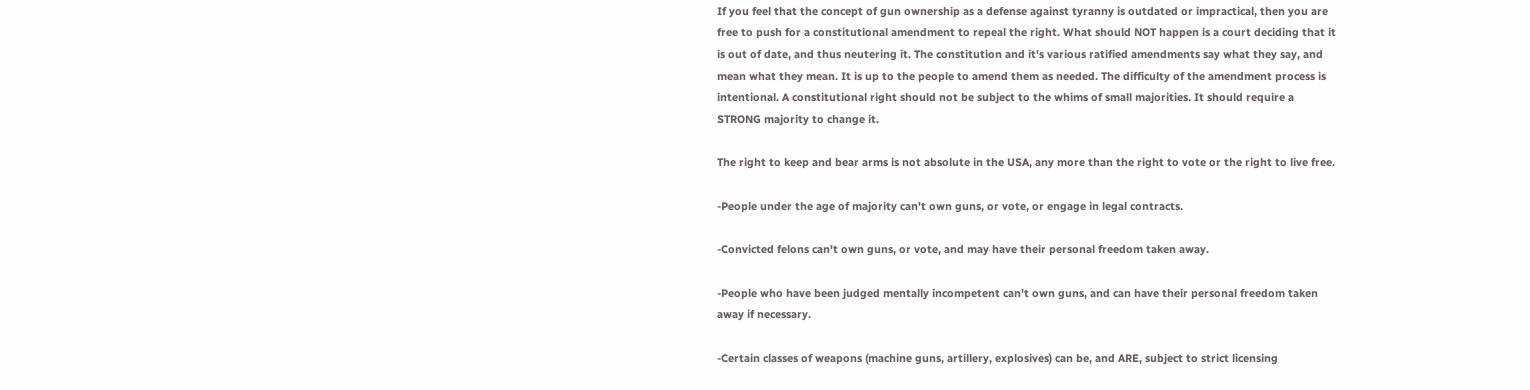If you feel that the concept of gun ownership as a defense against tyranny is outdated or impractical, then you are free to push for a constitutional amendment to repeal the right. What should NOT happen is a court deciding that it is out of date, and thus neutering it. The constitution and it's various ratified amendments say what they say, and mean what they mean. It is up to the people to amend them as needed. The difficulty of the amendment process is intentional. A constitutional right should not be subject to the whims of small majorities. It should require a STRONG majority to change it.

The right to keep and bear arms is not absolute in the USA, any more than the right to vote or the right to live free.

-People under the age of majority can't own guns, or vote, or engage in legal contracts.

-Convicted felons can't own guns, or vote, and may have their personal freedom taken away.

-People who have been judged mentally incompetent can't own guns, and can have their personal freedom taken away if necessary.

-Certain classes of weapons (machine guns, artillery, explosives) can be, and ARE, subject to strict licensing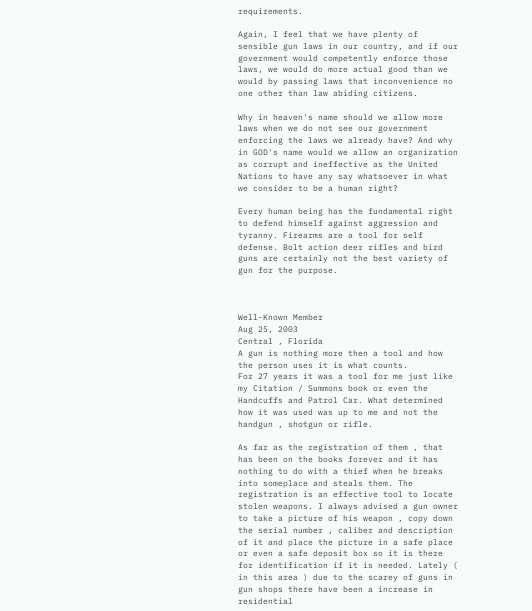requirements.

Again, I feel that we have plenty of sensible gun laws in our country, and if our government would competently enforce those laws, we would do more actual good than we would by passing laws that inconvenience no one other than law abiding citizens.

Why in heaven's name should we allow more laws when we do not see our government enforcing the laws we already have? And why in GOD's name would we allow an organization as corrupt and ineffective as the United Nations to have any say whatsoever in what we consider to be a human right?

Every human being has the fundamental right to defend himself against aggression and tyranny. Firearms are a tool for self defense. Bolt action deer rifles and bird guns are certainly not the best variety of gun for the purpose.



Well-Known Member
Aug 25, 2003
Central , Florida
A gun is nothing more then a tool and how the person uses it is what counts.
For 27 years it was a tool for me just like my Citation / Summons book or even the Handcuffs and Patrol Car. What determined how it was used was up to me and not the handgun , shotgun or rifle.

As far as the registration of them , that has been on the books forever and it has nothing to do with a thief when he breaks into someplace and steals them. The registration is an effective tool to locate stolen weapons. I always advised a gun owner to take a picture of his weapon , copy down the serial number , caliber and description of it and place the picture in a safe place or even a safe deposit box so it is there for identification if it is needed. Lately ( in this area ) due to the scarey of guns in gun shops there have been a increase in residential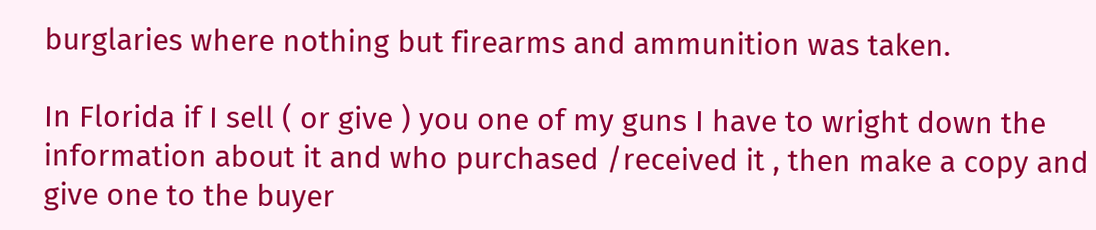burglaries where nothing but firearms and ammunition was taken.

In Florida if I sell ( or give ) you one of my guns I have to wright down the information about it and who purchased /received it , then make a copy and give one to the buyer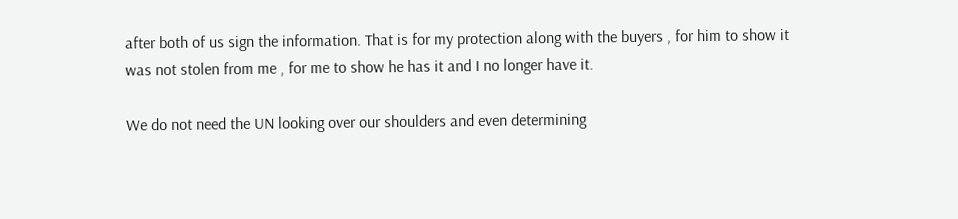after both of us sign the information. That is for my protection along with the buyers , for him to show it was not stolen from me , for me to show he has it and I no longer have it.

We do not need the UN looking over our shoulders and even determining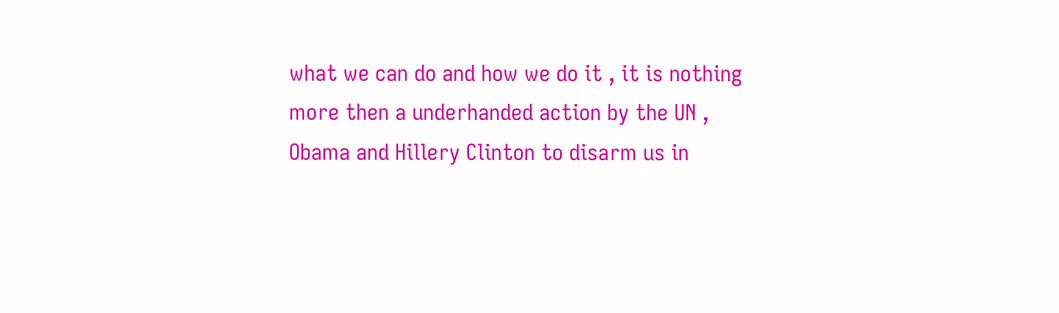what we can do and how we do it , it is nothing more then a underhanded action by the UN , Obama and Hillery Clinton to disarm us in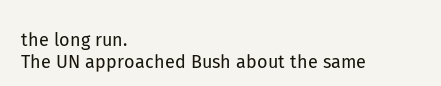the long run.
The UN approached Bush about the same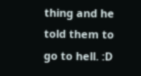thing and he told them to go to hell. :D